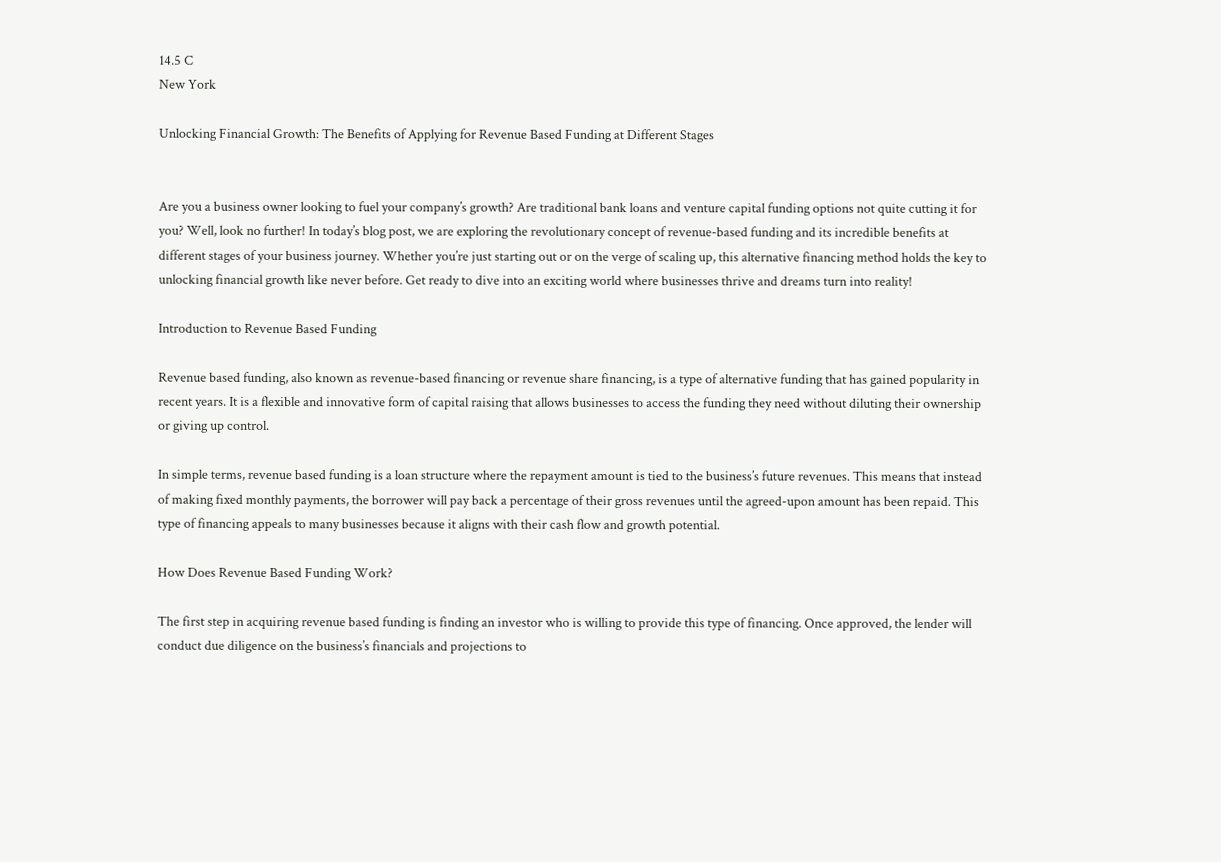14.5 C
New York

Unlocking Financial Growth: The Benefits of Applying for Revenue Based Funding at Different Stages


Are you a business owner looking to fuel your company’s growth? Are traditional bank loans and venture capital funding options not quite cutting it for you? Well, look no further! In today’s blog post, we are exploring the revolutionary concept of revenue-based funding and its incredible benefits at different stages of your business journey. Whether you’re just starting out or on the verge of scaling up, this alternative financing method holds the key to unlocking financial growth like never before. Get ready to dive into an exciting world where businesses thrive and dreams turn into reality!

Introduction to Revenue Based Funding

Revenue based funding, also known as revenue-based financing or revenue share financing, is a type of alternative funding that has gained popularity in recent years. It is a flexible and innovative form of capital raising that allows businesses to access the funding they need without diluting their ownership or giving up control.

In simple terms, revenue based funding is a loan structure where the repayment amount is tied to the business’s future revenues. This means that instead of making fixed monthly payments, the borrower will pay back a percentage of their gross revenues until the agreed-upon amount has been repaid. This type of financing appeals to many businesses because it aligns with their cash flow and growth potential.

How Does Revenue Based Funding Work?

The first step in acquiring revenue based funding is finding an investor who is willing to provide this type of financing. Once approved, the lender will conduct due diligence on the business’s financials and projections to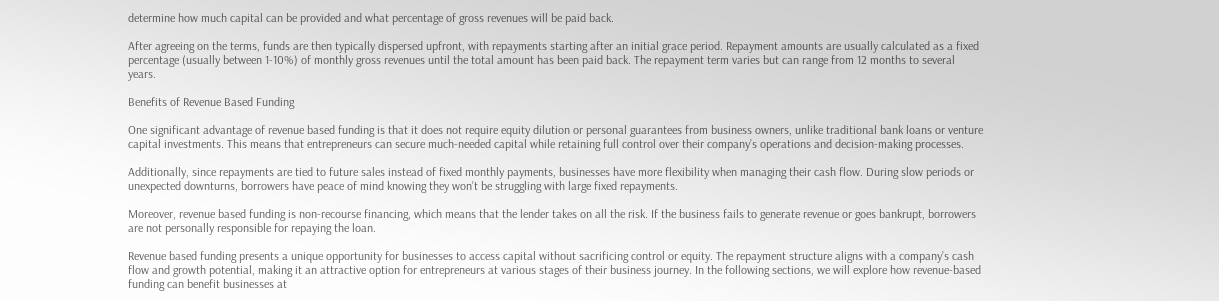determine how much capital can be provided and what percentage of gross revenues will be paid back.

After agreeing on the terms, funds are then typically dispersed upfront, with repayments starting after an initial grace period. Repayment amounts are usually calculated as a fixed percentage (usually between 1-10%) of monthly gross revenues until the total amount has been paid back. The repayment term varies but can range from 12 months to several years.

Benefits of Revenue Based Funding

One significant advantage of revenue based funding is that it does not require equity dilution or personal guarantees from business owners, unlike traditional bank loans or venture capital investments. This means that entrepreneurs can secure much-needed capital while retaining full control over their company’s operations and decision-making processes.

Additionally, since repayments are tied to future sales instead of fixed monthly payments, businesses have more flexibility when managing their cash flow. During slow periods or unexpected downturns, borrowers have peace of mind knowing they won’t be struggling with large fixed repayments.

Moreover, revenue based funding is non-recourse financing, which means that the lender takes on all the risk. If the business fails to generate revenue or goes bankrupt, borrowers are not personally responsible for repaying the loan.

Revenue based funding presents a unique opportunity for businesses to access capital without sacrificing control or equity. The repayment structure aligns with a company’s cash flow and growth potential, making it an attractive option for entrepreneurs at various stages of their business journey. In the following sections, we will explore how revenue-based funding can benefit businesses at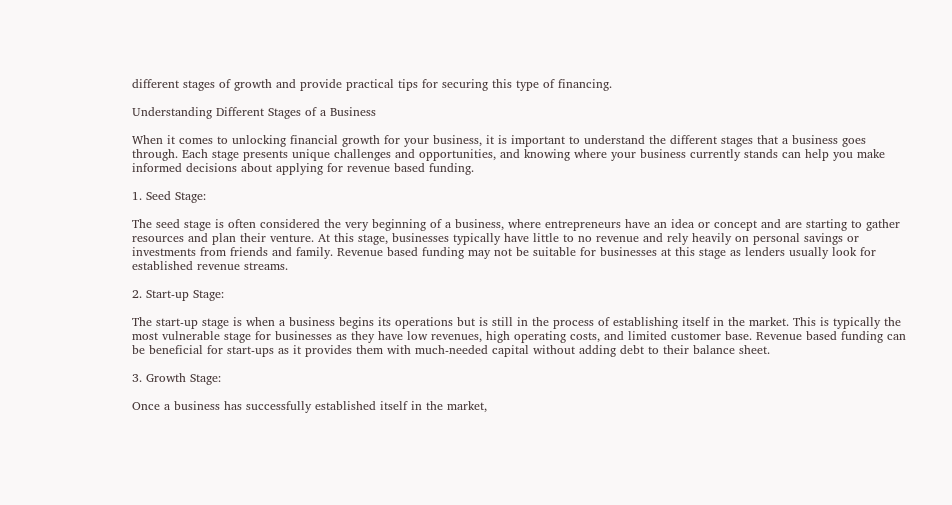different stages of growth and provide practical tips for securing this type of financing.

Understanding Different Stages of a Business

When it comes to unlocking financial growth for your business, it is important to understand the different stages that a business goes through. Each stage presents unique challenges and opportunities, and knowing where your business currently stands can help you make informed decisions about applying for revenue based funding.

1. Seed Stage:

The seed stage is often considered the very beginning of a business, where entrepreneurs have an idea or concept and are starting to gather resources and plan their venture. At this stage, businesses typically have little to no revenue and rely heavily on personal savings or investments from friends and family. Revenue based funding may not be suitable for businesses at this stage as lenders usually look for established revenue streams.

2. Start-up Stage:

The start-up stage is when a business begins its operations but is still in the process of establishing itself in the market. This is typically the most vulnerable stage for businesses as they have low revenues, high operating costs, and limited customer base. Revenue based funding can be beneficial for start-ups as it provides them with much-needed capital without adding debt to their balance sheet.

3. Growth Stage:

Once a business has successfully established itself in the market,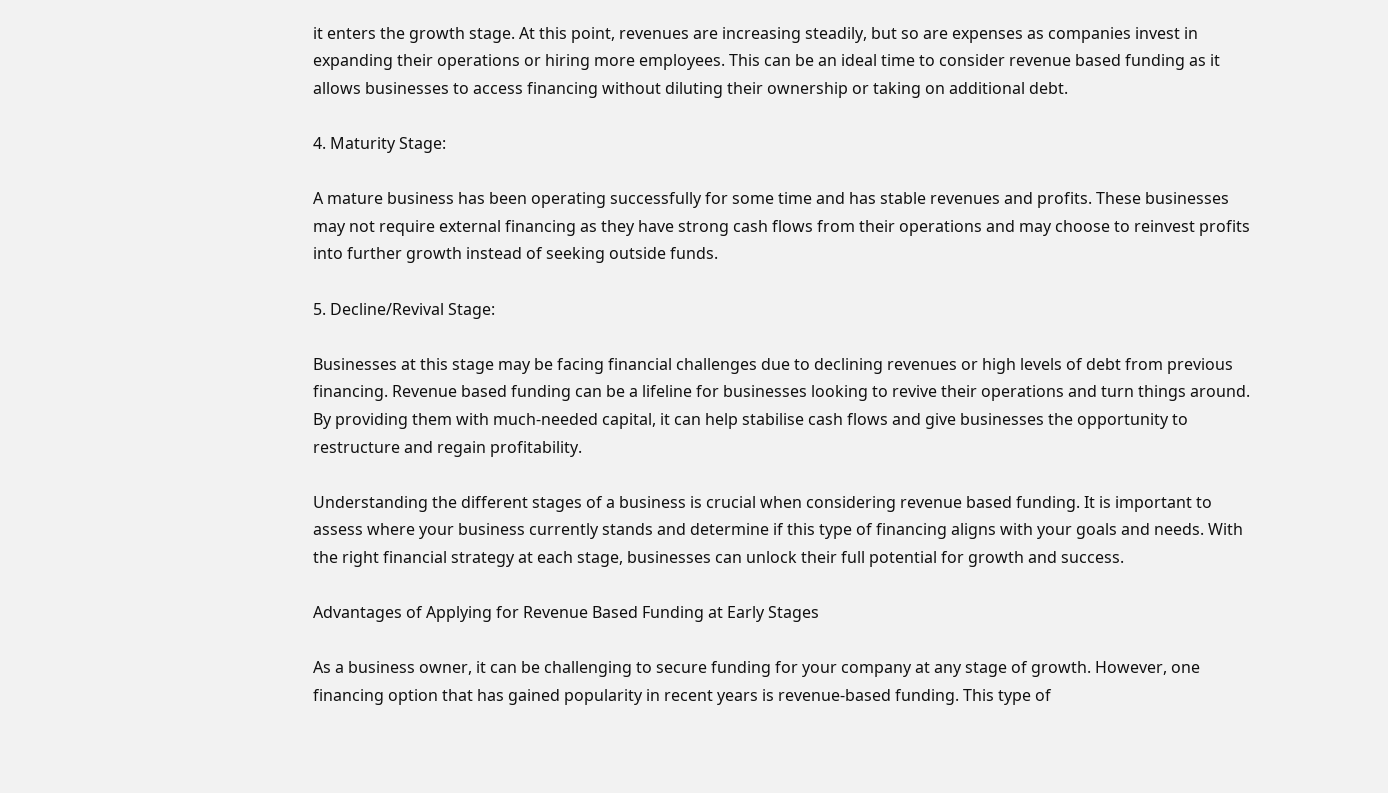it enters the growth stage. At this point, revenues are increasing steadily, but so are expenses as companies invest in expanding their operations or hiring more employees. This can be an ideal time to consider revenue based funding as it allows businesses to access financing without diluting their ownership or taking on additional debt.

4. Maturity Stage:

A mature business has been operating successfully for some time and has stable revenues and profits. These businesses may not require external financing as they have strong cash flows from their operations and may choose to reinvest profits into further growth instead of seeking outside funds.

5. Decline/Revival Stage:

Businesses at this stage may be facing financial challenges due to declining revenues or high levels of debt from previous financing. Revenue based funding can be a lifeline for businesses looking to revive their operations and turn things around. By providing them with much-needed capital, it can help stabilise cash flows and give businesses the opportunity to restructure and regain profitability.

Understanding the different stages of a business is crucial when considering revenue based funding. It is important to assess where your business currently stands and determine if this type of financing aligns with your goals and needs. With the right financial strategy at each stage, businesses can unlock their full potential for growth and success.

Advantages of Applying for Revenue Based Funding at Early Stages

As a business owner, it can be challenging to secure funding for your company at any stage of growth. However, one financing option that has gained popularity in recent years is revenue-based funding. This type of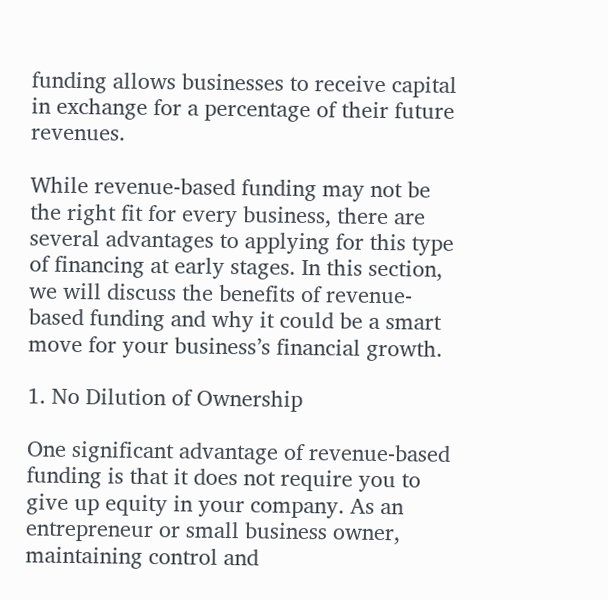funding allows businesses to receive capital in exchange for a percentage of their future revenues.

While revenue-based funding may not be the right fit for every business, there are several advantages to applying for this type of financing at early stages. In this section, we will discuss the benefits of revenue-based funding and why it could be a smart move for your business’s financial growth.

1. No Dilution of Ownership

One significant advantage of revenue-based funding is that it does not require you to give up equity in your company. As an entrepreneur or small business owner, maintaining control and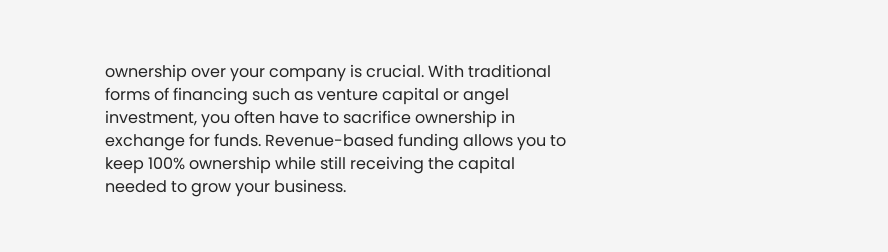ownership over your company is crucial. With traditional forms of financing such as venture capital or angel investment, you often have to sacrifice ownership in exchange for funds. Revenue-based funding allows you to keep 100% ownership while still receiving the capital needed to grow your business.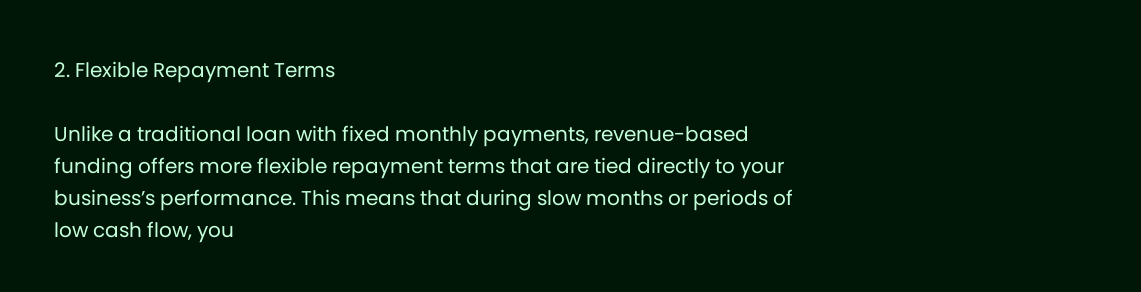2. Flexible Repayment Terms

Unlike a traditional loan with fixed monthly payments, revenue-based funding offers more flexible repayment terms that are tied directly to your business’s performance. This means that during slow months or periods of low cash flow, you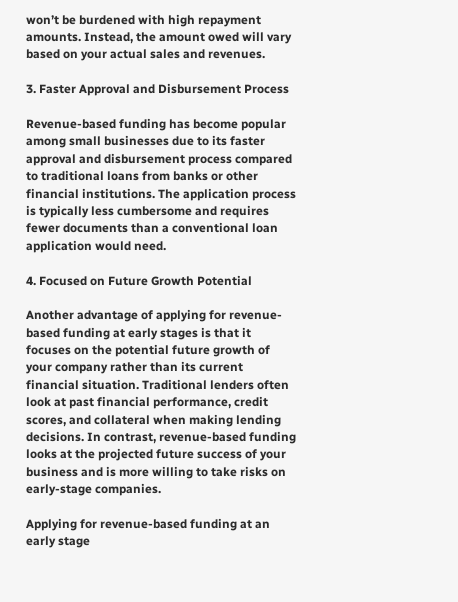won’t be burdened with high repayment amounts. Instead, the amount owed will vary based on your actual sales and revenues.

3. Faster Approval and Disbursement Process

Revenue-based funding has become popular among small businesses due to its faster approval and disbursement process compared to traditional loans from banks or other financial institutions. The application process is typically less cumbersome and requires fewer documents than a conventional loan application would need.

4. Focused on Future Growth Potential

Another advantage of applying for revenue-based funding at early stages is that it focuses on the potential future growth of your company rather than its current financial situation. Traditional lenders often look at past financial performance, credit scores, and collateral when making lending decisions. In contrast, revenue-based funding looks at the projected future success of your business and is more willing to take risks on early-stage companies.

Applying for revenue-based funding at an early stage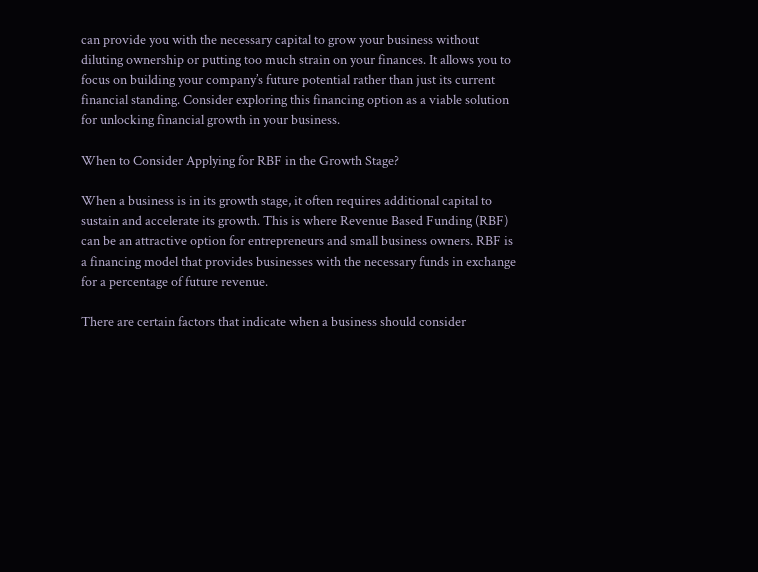can provide you with the necessary capital to grow your business without diluting ownership or putting too much strain on your finances. It allows you to focus on building your company’s future potential rather than just its current financial standing. Consider exploring this financing option as a viable solution for unlocking financial growth in your business.

When to Consider Applying for RBF in the Growth Stage?

When a business is in its growth stage, it often requires additional capital to sustain and accelerate its growth. This is where Revenue Based Funding (RBF) can be an attractive option for entrepreneurs and small business owners. RBF is a financing model that provides businesses with the necessary funds in exchange for a percentage of future revenue.

There are certain factors that indicate when a business should consider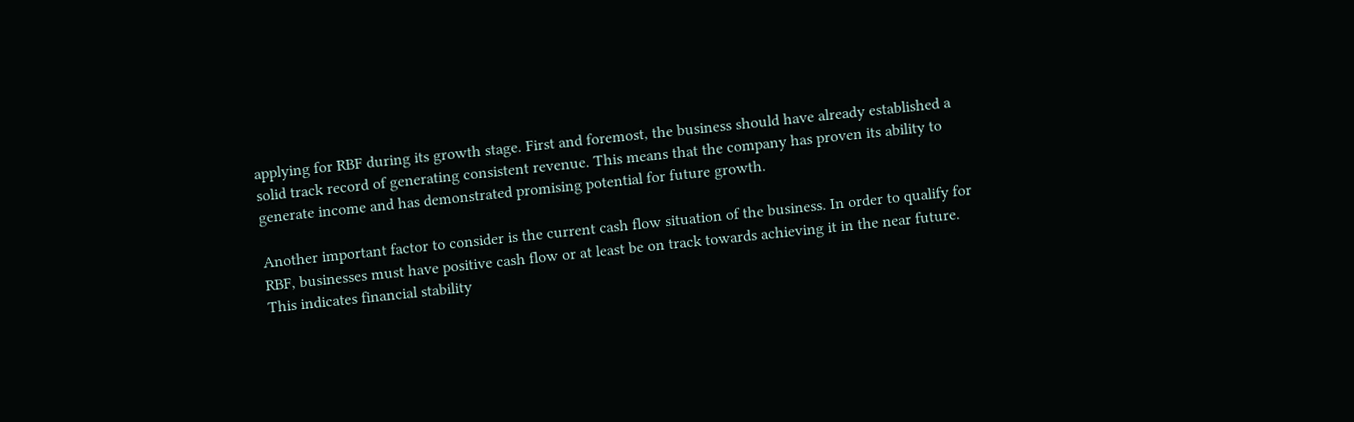applying for RBF during its growth stage. First and foremost, the business should have already established a solid track record of generating consistent revenue. This means that the company has proven its ability to generate income and has demonstrated promising potential for future growth.

Another important factor to consider is the current cash flow situation of the business. In order to qualify for RBF, businesses must have positive cash flow or at least be on track towards achieving it in the near future. This indicates financial stability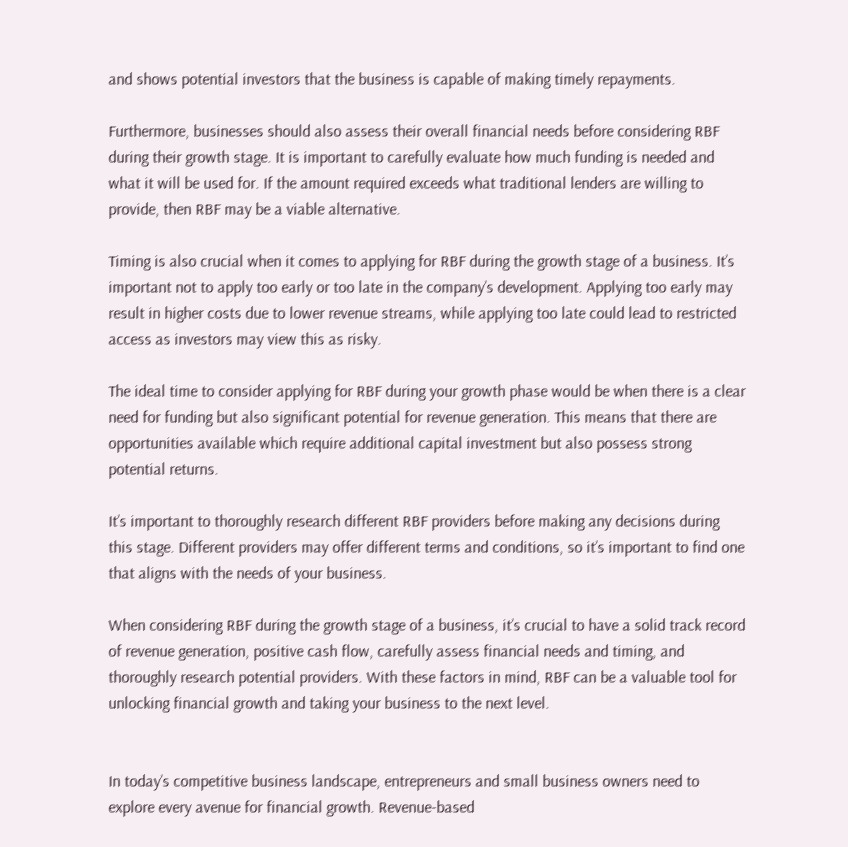and shows potential investors that the business is capable of making timely repayments.

Furthermore, businesses should also assess their overall financial needs before considering RBF during their growth stage. It is important to carefully evaluate how much funding is needed and what it will be used for. If the amount required exceeds what traditional lenders are willing to provide, then RBF may be a viable alternative.

Timing is also crucial when it comes to applying for RBF during the growth stage of a business. It’s important not to apply too early or too late in the company’s development. Applying too early may result in higher costs due to lower revenue streams, while applying too late could lead to restricted access as investors may view this as risky.

The ideal time to consider applying for RBF during your growth phase would be when there is a clear need for funding but also significant potential for revenue generation. This means that there are opportunities available which require additional capital investment but also possess strong potential returns.

It’s important to thoroughly research different RBF providers before making any decisions during this stage. Different providers may offer different terms and conditions, so it’s important to find one that aligns with the needs of your business.

When considering RBF during the growth stage of a business, it’s crucial to have a solid track record of revenue generation, positive cash flow, carefully assess financial needs and timing, and thoroughly research potential providers. With these factors in mind, RBF can be a valuable tool for unlocking financial growth and taking your business to the next level.


In today’s competitive business landscape, entrepreneurs and small business owners need to explore every avenue for financial growth. Revenue-based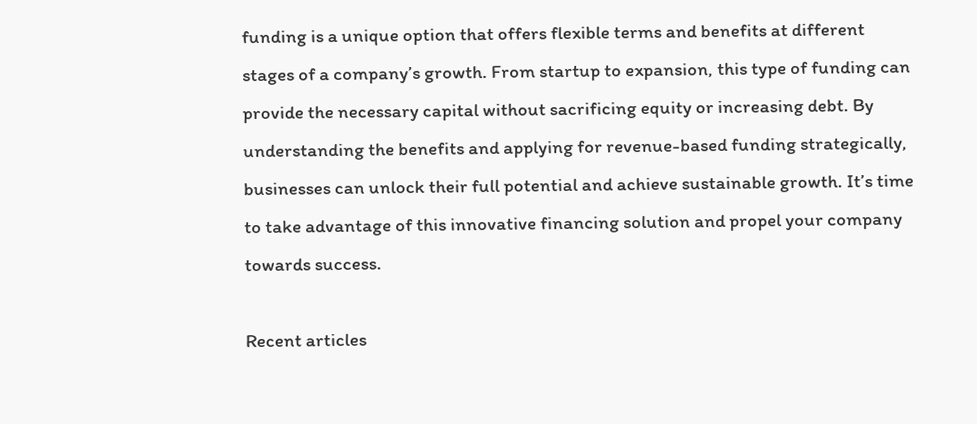funding is a unique option that offers flexible terms and benefits at different stages of a company’s growth. From startup to expansion, this type of funding can provide the necessary capital without sacrificing equity or increasing debt. By understanding the benefits and applying for revenue-based funding strategically, businesses can unlock their full potential and achieve sustainable growth. It’s time to take advantage of this innovative financing solution and propel your company towards success.

Recent articles